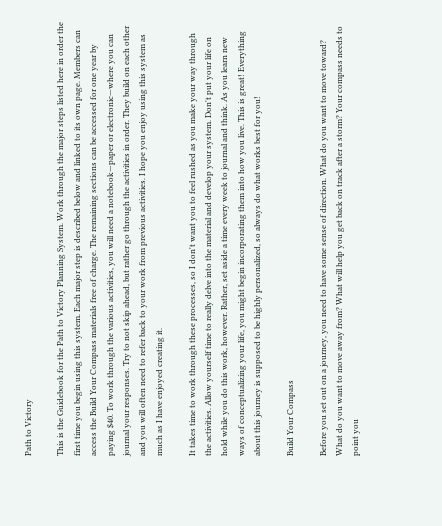Path to Victory

This is the Guidebook for the Path to Victory Planning System. Work through the major steps listed here in order the first time you begin using this system. Each major step is described below and linked to its own page. Members can access the Build Your Compass materials free of charge. The remaining sections can be accessed for one year by paying $40. To work through the various activities, you will need a notebook—paper or electronic—where you can journal your responses. Try to not skip ahead, but rather go through the activities in order. They build on each other and you will often need to refer back to your work from previous activities. I hope you enjoy using this system as much as I have enjoyed creating it.

It takes time to work through these processes, so I don't want you to feel rushed as you make your way through the activities. Allow yourself time to really delve into the material and develop your system. Don't put your life on hold while you do this work, however. Rather, set aside a time every week to journal and think. As you learn new ways of conceptualizing your life, you might begin incorporating them into how you live. This is great! Everything about this journey is supposed to be highly personalized, so always do what works best for you!

Build Your Compass

Before you set out on a journey, you need to have some sense of direction. What do you want to move toward? What do you want to move away from? What will help you get back on track after a storm? Your compass needs to point you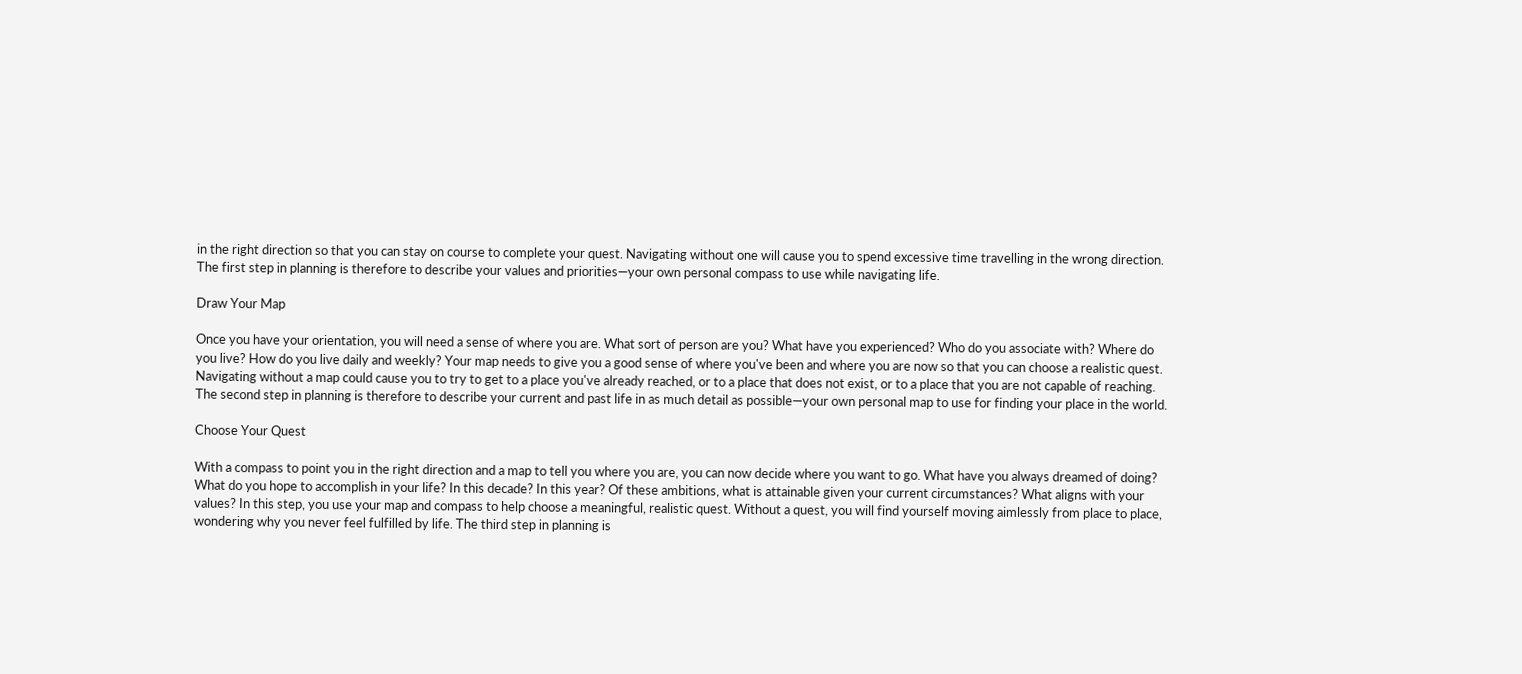in the right direction so that you can stay on course to complete your quest. Navigating without one will cause you to spend excessive time travelling in the wrong direction. The first step in planning is therefore to describe your values and priorities—your own personal compass to use while navigating life.

Draw Your Map

Once you have your orientation, you will need a sense of where you are. What sort of person are you? What have you experienced? Who do you associate with? Where do you live? How do you live daily and weekly? Your map needs to give you a good sense of where you've been and where you are now so that you can choose a realistic quest. Navigating without a map could cause you to try to get to a place you've already reached, or to a place that does not exist, or to a place that you are not capable of reaching. The second step in planning is therefore to describe your current and past life in as much detail as possible—your own personal map to use for finding your place in the world.

Choose Your Quest

With a compass to point you in the right direction and a map to tell you where you are, you can now decide where you want to go. What have you always dreamed of doing? What do you hope to accomplish in your life? In this decade? In this year? Of these ambitions, what is attainable given your current circumstances? What aligns with your values? In this step, you use your map and compass to help choose a meaningful, realistic quest. Without a quest, you will find yourself moving aimlessly from place to place, wondering why you never feel fulfilled by life. The third step in planning is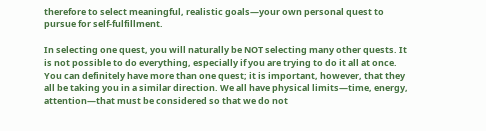therefore to select meaningful, realistic goals—your own personal quest to pursue for self-fulfillment.

In selecting one quest, you will naturally be NOT selecting many other quests. It is not possible to do everything, especially if you are trying to do it all at once. You can definitely have more than one quest; it is important, however, that they all be taking you in a similar direction. We all have physical limits—time, energy, attention—that must be considered so that we do not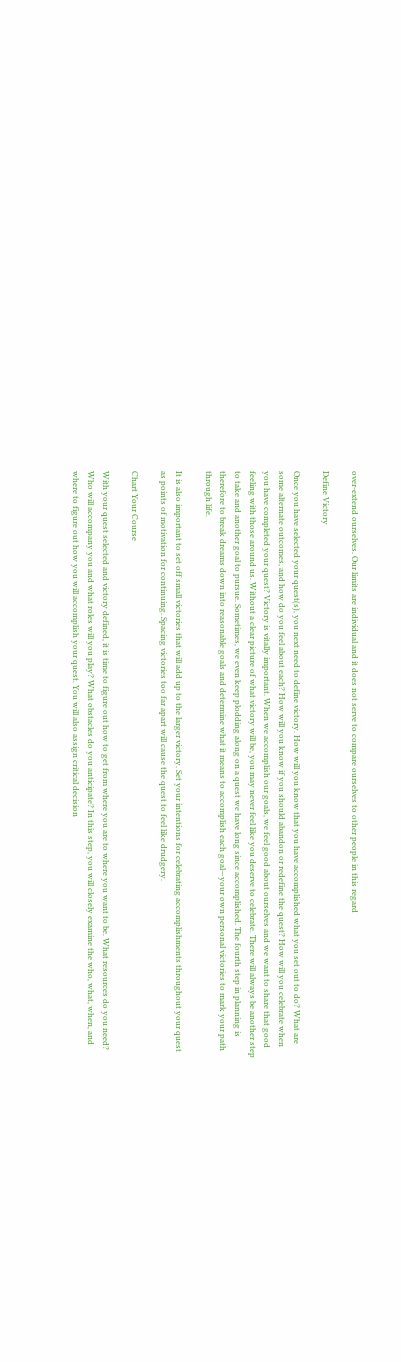over-extend ourselves. Our limits are individual and it does not serve to compare ourselves to other people in this regard

Define Victory

Once you have selected your quest(s), you next need to define victory. How will you know that you have accomplished what you set out to do? What are some alternate outcomes, and how do you feel about each? How will you know if you should abandon or redefine the quest? How will you celebrate when you have completed your quest? Victory is vitally important. When we accomplish our goals, we feel good about ourselves and we want to share that good feeling with those around us. Without a clear picture of what victory will be, you may never feel like you deserve to celebrate. There will always be another step to take and another goal to pursue. Sometimes, we even keep plodding along on a quest we have long since accomplished. The fourth step in planning is therefore to break dreams down into reasonable goals and determine what it means to accomplish each goal—your own personal victories to mark your path through life.

It is also important to set off small victories that will add up to the larger victory. Set your intentions for celebrating accomplishments throughout your quest as points of motivation for continuing. Spacing victories too far apart will cause the quest to feel like drudgery.

Chart Your Course

With your quest selected and victory defined, it is time to figure out how to get from where you are to where you want to be. What resources do you need? Who will accompany you and what roles will you play? What obstacles do you anticipate? In this step, you will closely examine the who, what, when, and where to figure out how you will accomplish your quest. You will also assign critical decision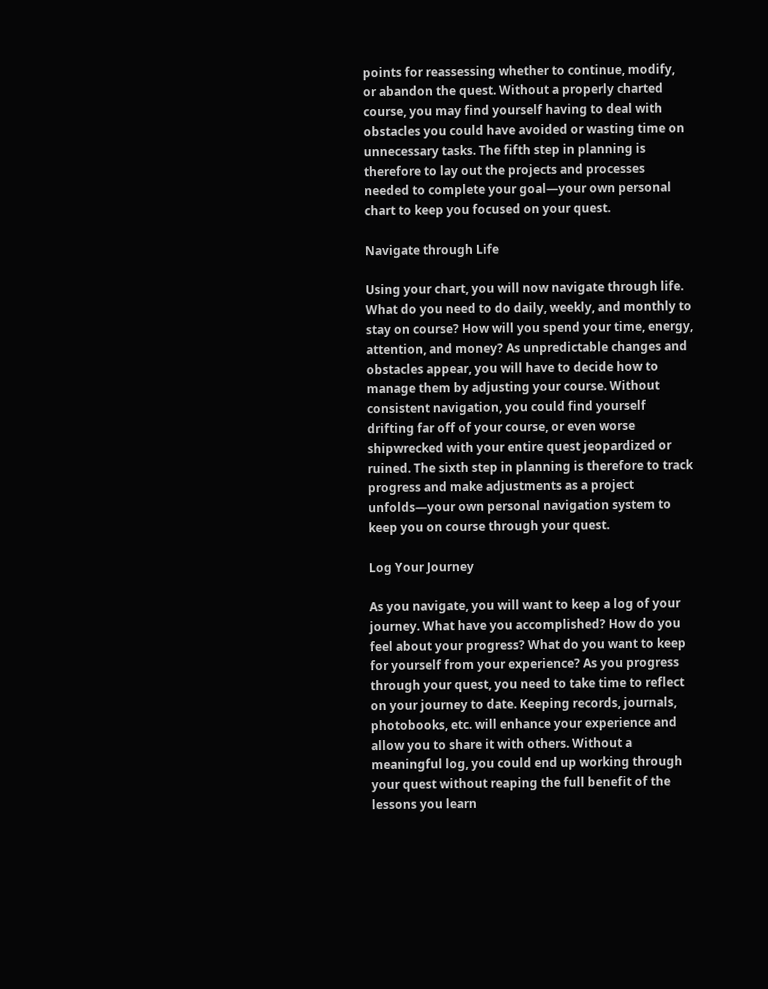points for reassessing whether to continue, modify, or abandon the quest. Without a properly charted course, you may find yourself having to deal with obstacles you could have avoided or wasting time on unnecessary tasks. The fifth step in planning is therefore to lay out the projects and processes needed to complete your goal—your own personal chart to keep you focused on your quest.

Navigate through Life

Using your chart, you will now navigate through life. What do you need to do daily, weekly, and monthly to stay on course? How will you spend your time, energy, attention, and money? As unpredictable changes and obstacles appear, you will have to decide how to manage them by adjusting your course. Without consistent navigation, you could find yourself drifting far off of your course, or even worse shipwrecked with your entire quest jeopardized or ruined. The sixth step in planning is therefore to track progress and make adjustments as a project unfolds—your own personal navigation system to keep you on course through your quest.

Log Your Journey

As you navigate, you will want to keep a log of your journey. What have you accomplished? How do you feel about your progress? What do you want to keep for yourself from your experience? As you progress through your quest, you need to take time to reflect on your journey to date. Keeping records, journals, photobooks, etc. will enhance your experience and allow you to share it with others. Without a meaningful log, you could end up working through your quest without reaping the full benefit of the lessons you learn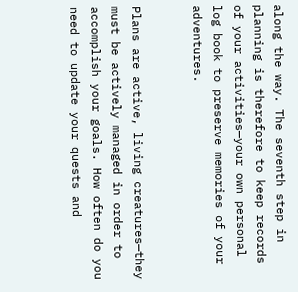along the way. The seventh step in planning is therefore to keep records of your activities—your own personal log book to preserve memories of your adventures.


Plans are active, living creatures—they must be actively managed in order to accomplish your goals. How often do you need to update your quests and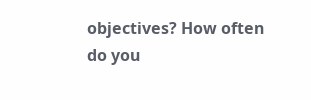objectives? How often do you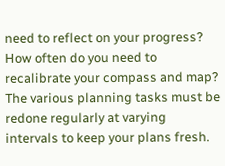need to reflect on your progress? How often do you need to recalibrate your compass and map? The various planning tasks must be redone regularly at varying intervals to keep your plans fresh.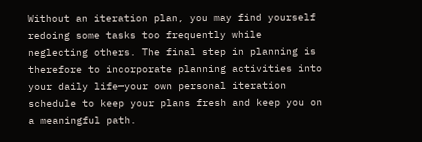Without an iteration plan, you may find yourself redoing some tasks too frequently while neglecting others. The final step in planning is therefore to incorporate planning activities into your daily life—your own personal iteration schedule to keep your plans fresh and keep you on a meaningful path.